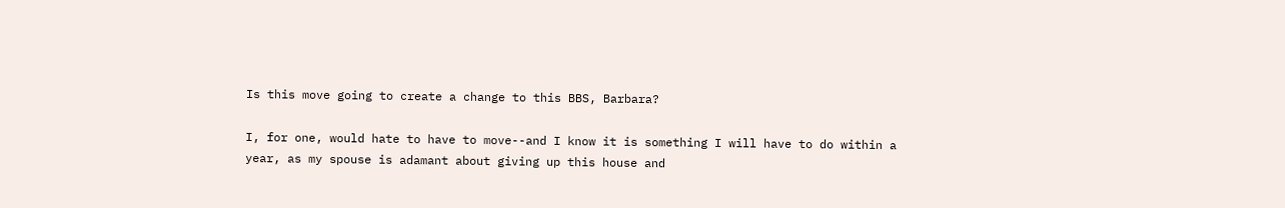Is this move going to create a change to this BBS, Barbara?

I, for one, would hate to have to move--and I know it is something I will have to do within a year, as my spouse is adamant about giving up this house and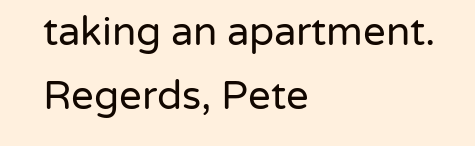taking an apartment.
Regerds, Pete